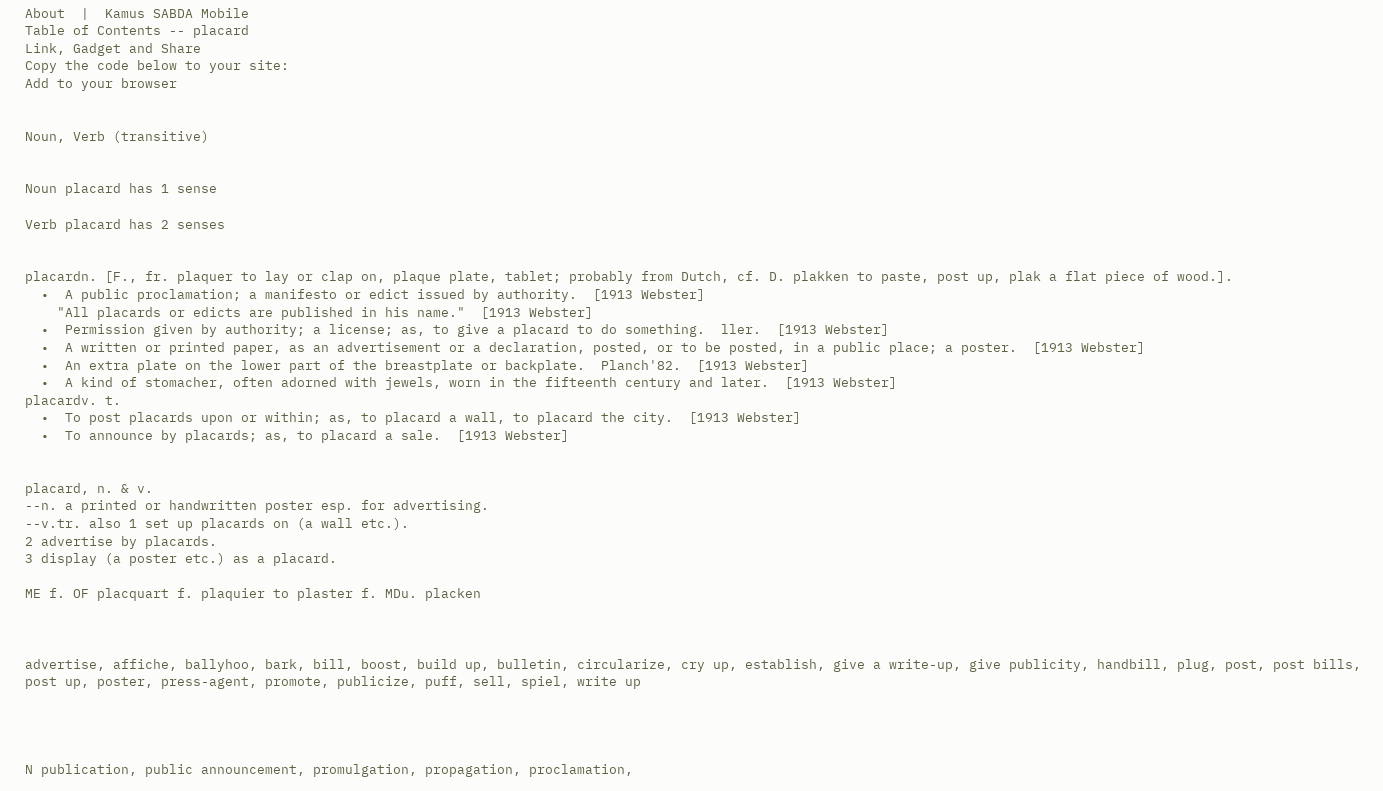About  |  Kamus SABDA Mobile
Table of Contents -- placard
Link, Gadget and Share
Copy the code below to your site:
Add to your browser


Noun, Verb (transitive)


Noun placard has 1 sense

Verb placard has 2 senses


placardn. [F., fr. plaquer to lay or clap on, plaque plate, tablet; probably from Dutch, cf. D. plakken to paste, post up, plak a flat piece of wood.].
  •  A public proclamation; a manifesto or edict issued by authority.  [1913 Webster]
    "All placards or edicts are published in his name."  [1913 Webster]
  •  Permission given by authority; a license; as, to give a placard to do something.  ller.  [1913 Webster]
  •  A written or printed paper, as an advertisement or a declaration, posted, or to be posted, in a public place; a poster.  [1913 Webster]
  •  An extra plate on the lower part of the breastplate or backplate.  Planch'82.  [1913 Webster]
  •  A kind of stomacher, often adorned with jewels, worn in the fifteenth century and later.  [1913 Webster]
placardv. t.
  •  To post placards upon or within; as, to placard a wall, to placard the city.  [1913 Webster]
  •  To announce by placards; as, to placard a sale.  [1913 Webster]


placard, n. & v.
--n. a printed or handwritten poster esp. for advertising.
--v.tr. also 1 set up placards on (a wall etc.).
2 advertise by placards.
3 display (a poster etc.) as a placard.

ME f. OF placquart f. plaquier to plaster f. MDu. placken



advertise, affiche, ballyhoo, bark, bill, boost, build up, bulletin, circularize, cry up, establish, give a write-up, give publicity, handbill, plug, post, post bills, post up, poster, press-agent, promote, publicize, puff, sell, spiel, write up




N publication, public announcement, promulgation, propagation, proclamation,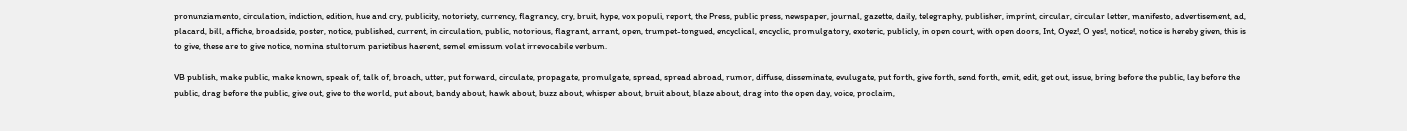pronunziamento, circulation, indiction, edition, hue and cry, publicity, notoriety, currency, flagrancy, cry, bruit, hype, vox populi, report, the Press, public press, newspaper, journal, gazette, daily, telegraphy, publisher, imprint, circular, circular letter, manifesto, advertisement, ad, placard, bill, affiche, broadside, poster, notice, published, current, in circulation, public, notorious, flagrant, arrant, open, trumpet-tongued, encyclical, encyclic, promulgatory, exoteric, publicly, in open court, with open doors, Int, Oyez!, O yes!, notice!, notice is hereby given, this is to give, these are to give notice, nomina stultorum parietibus haerent, semel emissum volat irrevocabile verbum.

VB publish, make public, make known, speak of, talk of, broach, utter, put forward, circulate, propagate, promulgate, spread, spread abroad, rumor, diffuse, disseminate, evulugate, put forth, give forth, send forth, emit, edit, get out, issue, bring before the public, lay before the public, drag before the public, give out, give to the world, put about, bandy about, hawk about, buzz about, whisper about, bruit about, blaze about, drag into the open day, voice, proclaim,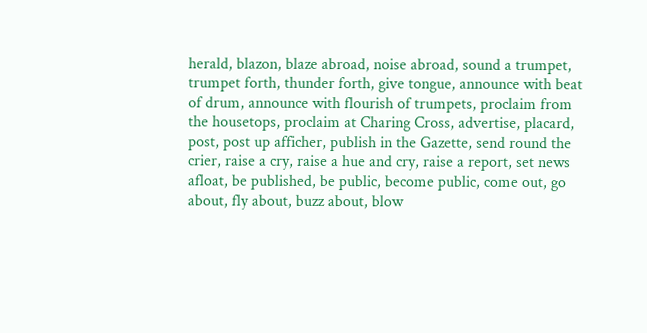herald, blazon, blaze abroad, noise abroad, sound a trumpet, trumpet forth, thunder forth, give tongue, announce with beat of drum, announce with flourish of trumpets, proclaim from the housetops, proclaim at Charing Cross, advertise, placard, post, post up afficher, publish in the Gazette, send round the crier, raise a cry, raise a hue and cry, raise a report, set news afloat, be published, be public, become public, come out, go about, fly about, buzz about, blow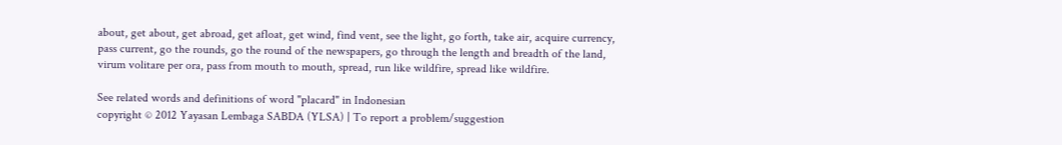about, get about, get abroad, get afloat, get wind, find vent, see the light, go forth, take air, acquire currency, pass current, go the rounds, go the round of the newspapers, go through the length and breadth of the land, virum volitare per ora, pass from mouth to mouth, spread, run like wildfire, spread like wildfire.

See related words and definitions of word "placard" in Indonesian
copyright © 2012 Yayasan Lembaga SABDA (YLSA) | To report a problem/suggestion